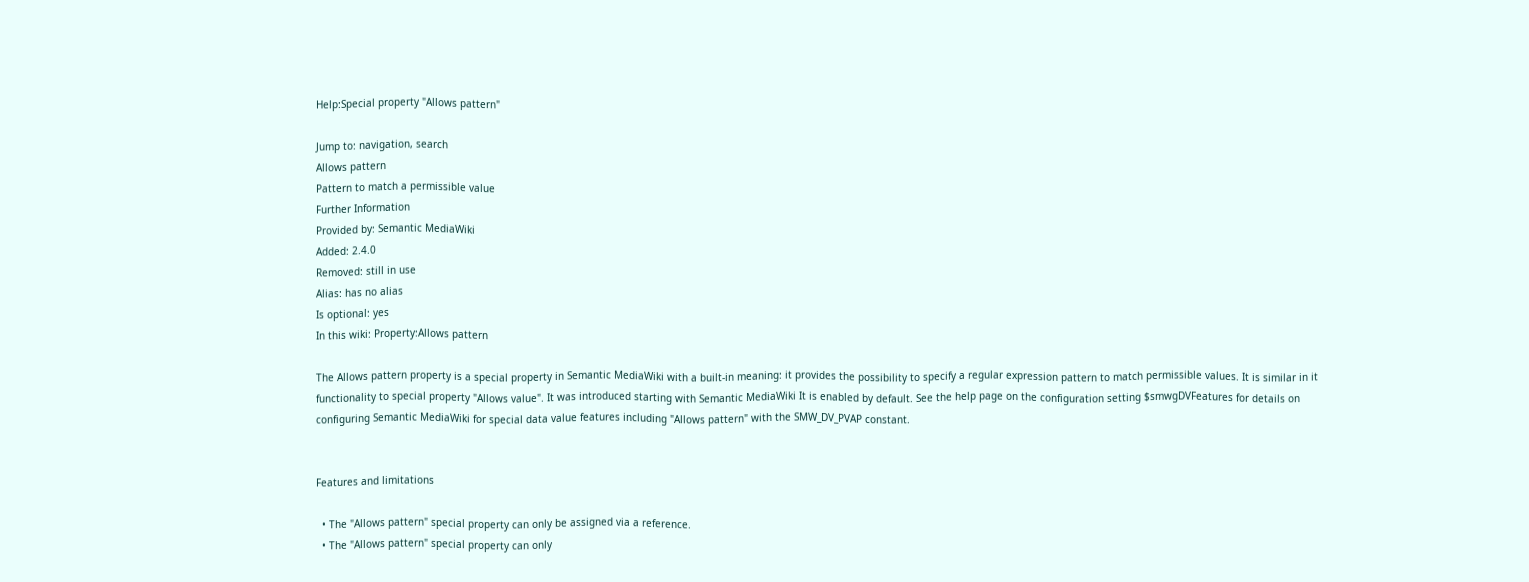Help:Special property "Allows pattern"

Jump to: navigation, search
Allows pattern
Pattern to match a permissible value
Further Information
Provided by: Semantic MediaWiki
Added: 2.4.0
Removed: still in use
Alias: has no alias
Is optional: yes
In this wiki: Property:Allows pattern

The Allows pattern property is a special property in Semantic MediaWiki with a built-in meaning: it provides the possibility to specify a regular expression pattern to match permissible values. It is similar in it functionality to special property "Allows value". It was introduced starting with Semantic MediaWiki It is enabled by default. See the help page on the configuration setting $smwgDVFeatures for details on configuring Semantic MediaWiki for special data value features including "Allows pattern" with the SMW_DV_PVAP constant.


Features and limitations

  • The "Allows pattern" special property can only be assigned via a reference.
  • The "Allows pattern" special property can only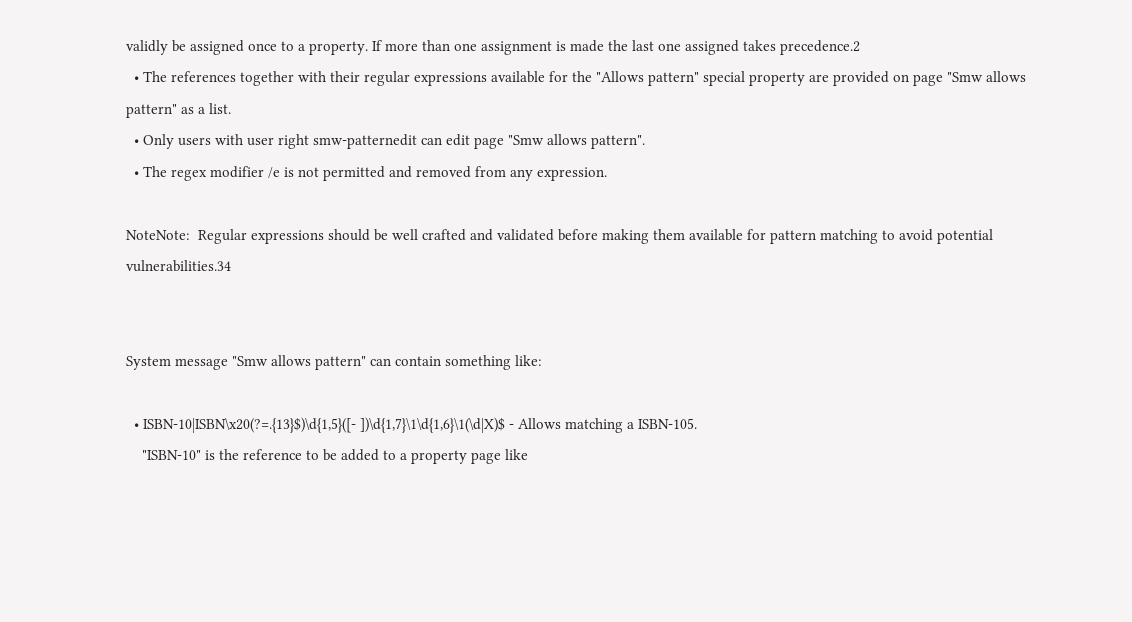validly be assigned once to a property. If more than one assignment is made the last one assigned takes precedence.2
  • The references together with their regular expressions available for the "Allows pattern" special property are provided on page "Smw allows pattern" as a list.
  • Only users with user right smw-patternedit can edit page "Smw allows pattern".
  • The regex modifier /e is not permitted and removed from any expression.

NoteNote:  Regular expressions should be well crafted and validated before making them available for pattern matching to avoid potential vulnerabilities.34


System message "Smw allows pattern" can contain something like:

  • ISBN-10|ISBN\x20(?=.{13}$)\d{1,5}([- ])\d{1,7}\1\d{1,6}\1(\d|X)$ - Allows matching a ISBN-105.
    "ISBN-10" is the reference to be added to a property page like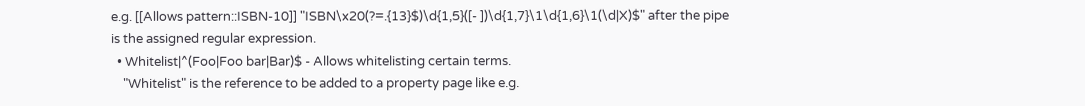e.g. [[Allows pattern::ISBN-10]] "ISBN\x20(?=.{13}$)\d{1,5}([- ])\d{1,7}\1\d{1,6}\1(\d|X)$" after the pipe is the assigned regular expression.
  • Whitelist|^(Foo|Foo bar|Bar)$ - Allows whitelisting certain terms.
    "Whitelist" is the reference to be added to a property page like e.g.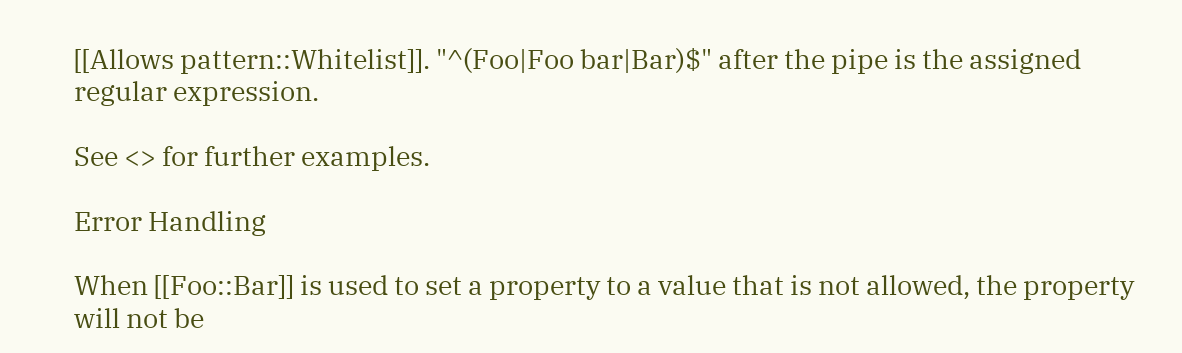[[Allows pattern::Whitelist]]. "^(Foo|Foo bar|Bar)$" after the pipe is the assigned regular expression.

See <> for further examples.

Error Handling

When [[Foo::Bar]] is used to set a property to a value that is not allowed, the property will not be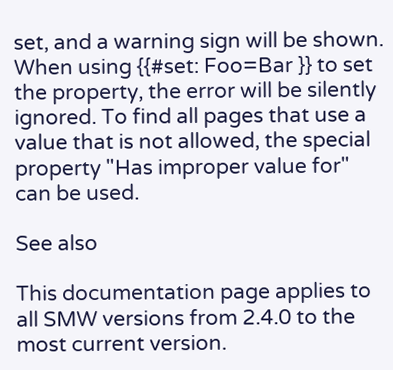set, and a warning sign will be shown. When using {{#set: Foo=Bar }} to set the property, the error will be silently ignored. To find all pages that use a value that is not allowed, the special property "Has improper value for" can be used.

See also

This documentation page applies to all SMW versions from 2.4.0 to the most current version.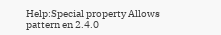Help:Special property Allows pattern en 2.4.0